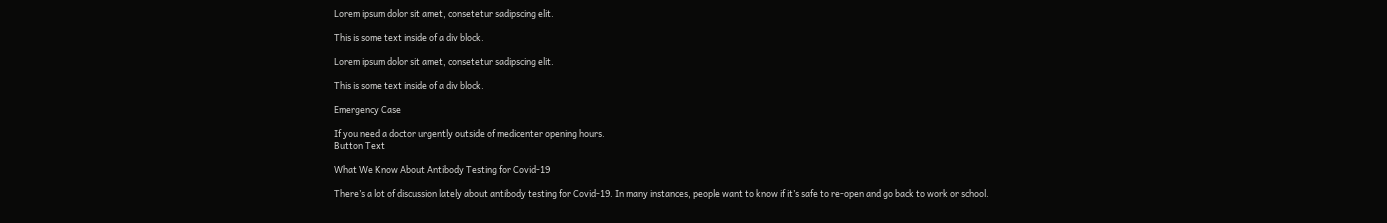Lorem ipsum dolor sit amet, consetetur sadipscing elit.

This is some text inside of a div block.

Lorem ipsum dolor sit amet, consetetur sadipscing elit.

This is some text inside of a div block.

Emergency Case

If you need a doctor urgently outside of medicenter opening hours.
Button Text

What We Know About Antibody Testing for Covid-19

There’s a lot of discussion lately about antibody testing for Covid-19. In many instances, people want to know if it’s safe to re-open and go back to work or school.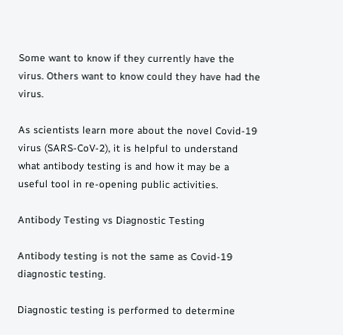Some want to know if they currently have the virus. Others want to know could they have had the virus.

As scientists learn more about the novel Covid-19 virus (SARS-CoV-2), it is helpful to understand what antibody testing is and how it may be a useful tool in re-opening public activities.

Antibody Testing vs Diagnostic Testing

Antibody testing is not the same as Covid-19 diagnostic testing.

Diagnostic testing is performed to determine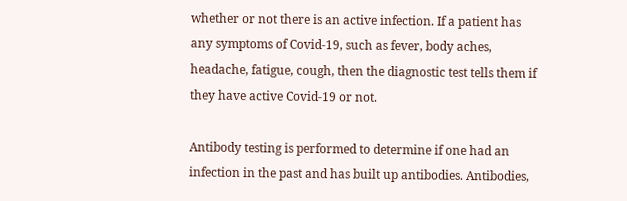whether or not there is an active infection. If a patient has any symptoms of Covid-19, such as fever, body aches, headache, fatigue, cough, then the diagnostic test tells them if they have active Covid-19 or not.

Antibody testing is performed to determine if one had an infection in the past and has built up antibodies. Antibodies,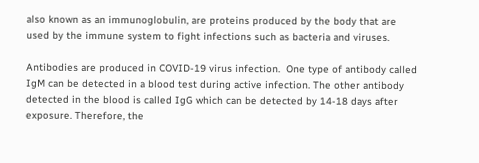also known as an immunoglobulin, are proteins produced by the body that are used by the immune system to fight infections such as bacteria and viruses.

Antibodies are produced in COVID-19 virus infection.  One type of antibody called IgM can be detected in a blood test during active infection. The other antibody detected in the blood is called IgG which can be detected by 14-18 days after exposure. Therefore, the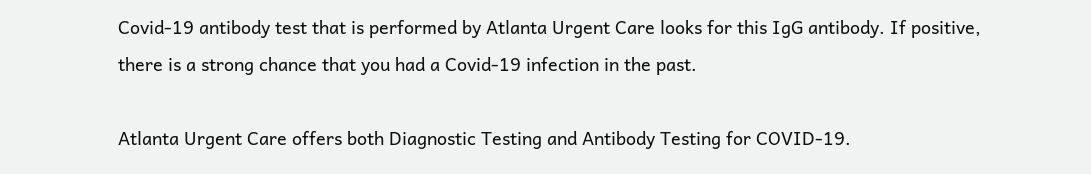Covid-19 antibody test that is performed by Atlanta Urgent Care looks for this IgG antibody. If positive, there is a strong chance that you had a Covid-19 infection in the past.

Atlanta Urgent Care offers both Diagnostic Testing and Antibody Testing for COVID-19.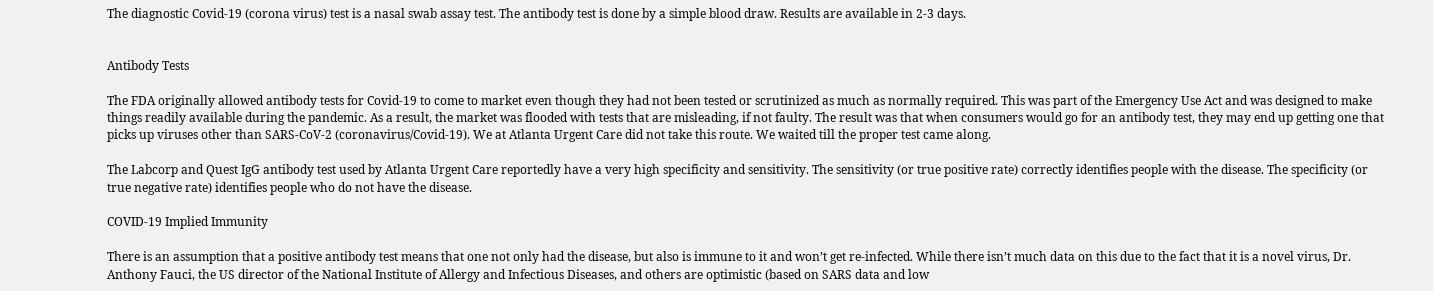The diagnostic Covid-19 (corona virus) test is a nasal swab assay test. The antibody test is done by a simple blood draw. Results are available in 2-3 days.


Antibody Tests

The FDA originally allowed antibody tests for Covid-19 to come to market even though they had not been tested or scrutinized as much as normally required. This was part of the Emergency Use Act and was designed to make things readily available during the pandemic. As a result, the market was flooded with tests that are misleading, if not faulty. The result was that when consumers would go for an antibody test, they may end up getting one that picks up viruses other than SARS-CoV-2 (coronavirus/Covid-19). We at Atlanta Urgent Care did not take this route. We waited till the proper test came along.

The Labcorp and Quest IgG antibody test used by Atlanta Urgent Care reportedly have a very high specificity and sensitivity. The sensitivity (or true positive rate) correctly identifies people with the disease. The specificity (or true negative rate) identifies people who do not have the disease.

COVID-19 Implied Immunity

There is an assumption that a positive antibody test means that one not only had the disease, but also is immune to it and won’t get re-infected. While there isn’t much data on this due to the fact that it is a novel virus, Dr. Anthony Fauci, the US director of the National Institute of Allergy and Infectious Diseases, and others are optimistic (based on SARS data and low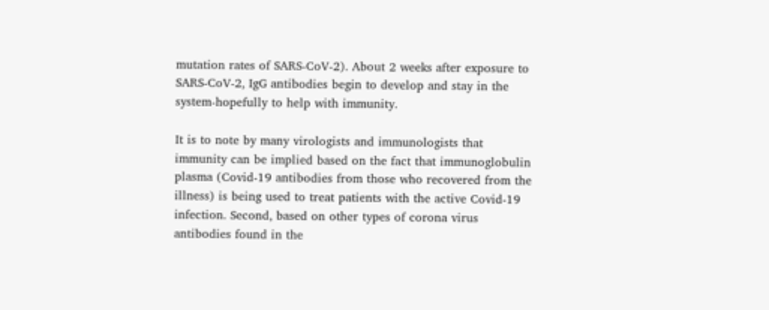mutation rates of SARS-CoV-2). About 2 weeks after exposure to SARS-CoV-2, IgG antibodies begin to develop and stay in the system-hopefully to help with immunity.

It is to note by many virologists and immunologists that immunity can be implied based on the fact that immunoglobulin plasma (Covid-19 antibodies from those who recovered from the illness) is being used to treat patients with the active Covid-19 infection. Second, based on other types of corona virus antibodies found in the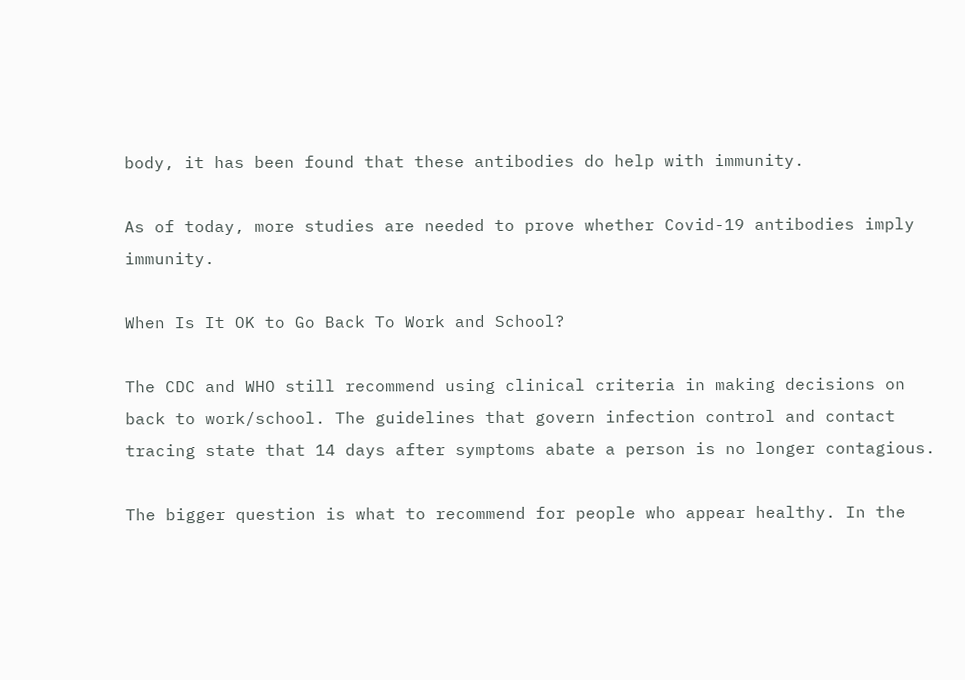body, it has been found that these antibodies do help with immunity.

As of today, more studies are needed to prove whether Covid-19 antibodies imply immunity.

When Is It OK to Go Back To Work and School?

The CDC and WHO still recommend using clinical criteria in making decisions on back to work/school. The guidelines that govern infection control and contact tracing state that 14 days after symptoms abate a person is no longer contagious.

The bigger question is what to recommend for people who appear healthy. In the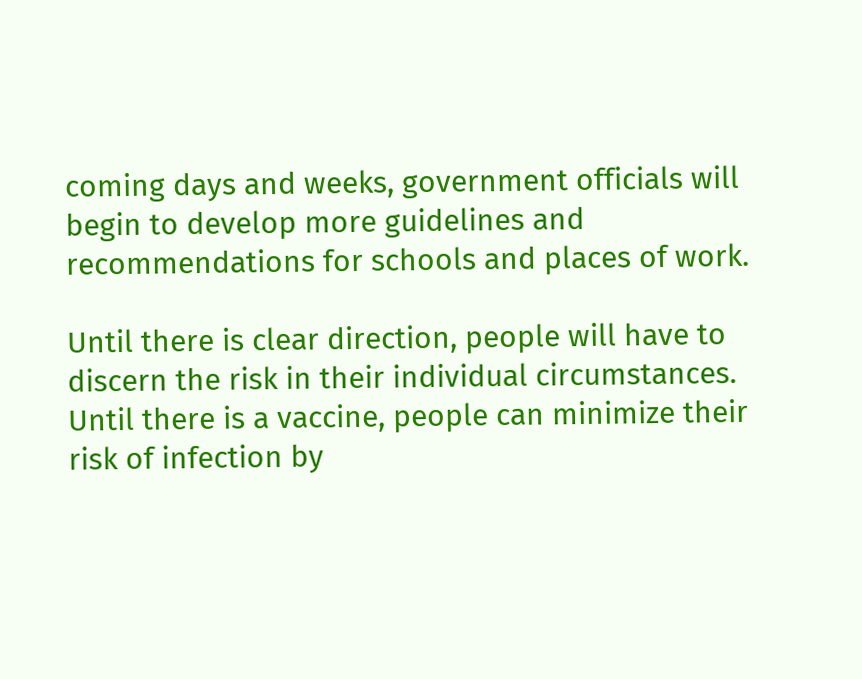coming days and weeks, government officials will begin to develop more guidelines and recommendations for schools and places of work.

Until there is clear direction, people will have to discern the risk in their individual circumstances. Until there is a vaccine, people can minimize their risk of infection by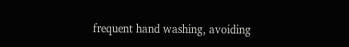frequent hand washing, avoiding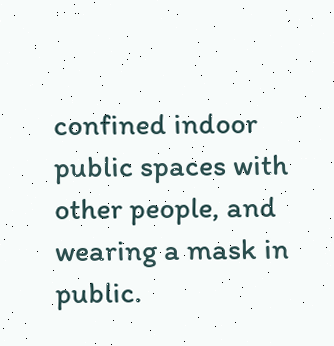confined indoor public spaces with other people, and wearing a mask in public.